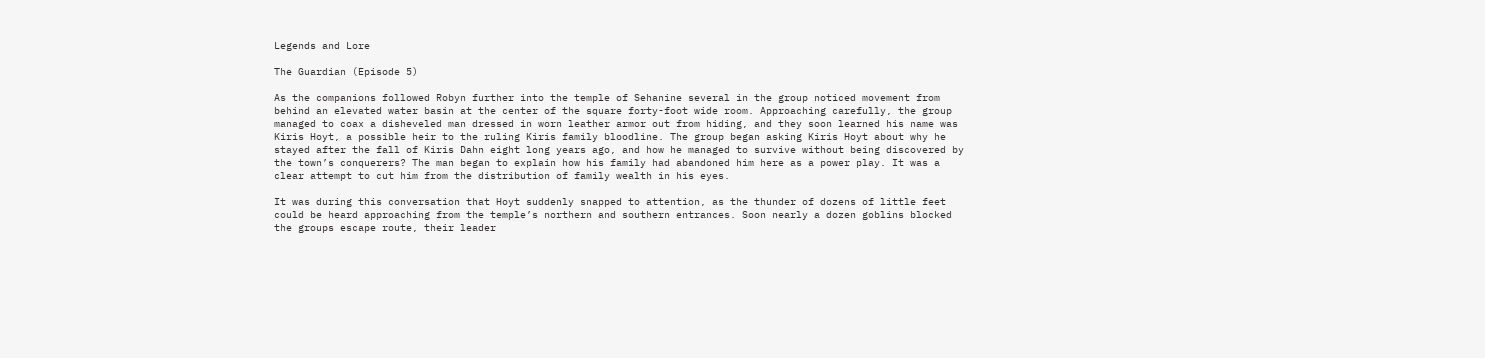Legends and Lore

The Guardian (Episode 5)

As the companions followed Robyn further into the temple of Sehanine several in the group noticed movement from behind an elevated water basin at the center of the square forty-foot wide room. Approaching carefully, the group managed to coax a disheveled man dressed in worn leather armor out from hiding, and they soon learned his name was Kiris Hoyt, a possible heir to the ruling Kiris family bloodline. The group began asking Kiris Hoyt about why he stayed after the fall of Kiris Dahn eight long years ago, and how he managed to survive without being discovered by the town’s conquerers? The man began to explain how his family had abandoned him here as a power play. It was a clear attempt to cut him from the distribution of family wealth in his eyes.

It was during this conversation that Hoyt suddenly snapped to attention, as the thunder of dozens of little feet could be heard approaching from the temple’s northern and southern entrances. Soon nearly a dozen goblins blocked the groups escape route, their leader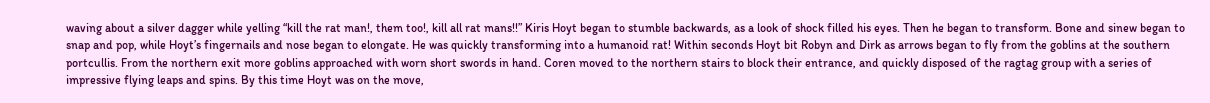waving about a silver dagger while yelling “kill the rat man!, them too!, kill all rat mans!!” Kiris Hoyt began to stumble backwards, as a look of shock filled his eyes. Then he began to transform. Bone and sinew began to snap and pop, while Hoyt’s fingernails and nose began to elongate. He was quickly transforming into a humanoid rat! Within seconds Hoyt bit Robyn and Dirk as arrows began to fly from the goblins at the southern portcullis. From the northern exit more goblins approached with worn short swords in hand. Coren moved to the northern stairs to block their entrance, and quickly disposed of the ragtag group with a series of impressive flying leaps and spins. By this time Hoyt was on the move,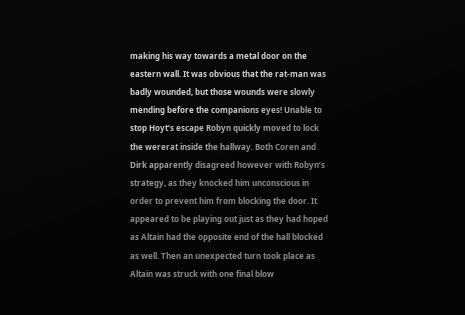making his way towards a metal door on the eastern wall. It was obvious that the rat-man was badly wounded, but those wounds were slowly mending before the companions eyes! Unable to stop Hoyt’s escape Robyn quickly moved to lock the wererat inside the hallway. Both Coren and Dirk apparently disagreed however with Robyn’s strategy, as they knocked him unconscious in order to prevent him from blocking the door. It appeared to be playing out just as they had hoped as Altain had the opposite end of the hall blocked as well. Then an unexpected turn took place as Altain was struck with one final blow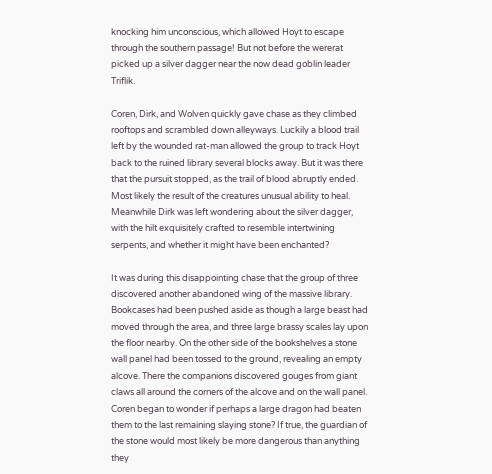knocking him unconscious, which allowed Hoyt to escape through the southern passage! But not before the wererat picked up a silver dagger near the now dead goblin leader Triflik.

Coren, Dirk, and Wolven quickly gave chase as they climbed rooftops and scrambled down alleyways. Luckily a blood trail left by the wounded rat-man allowed the group to track Hoyt back to the ruined library several blocks away. But it was there that the pursuit stopped, as the trail of blood abruptly ended. Most likely the result of the creatures unusual ability to heal. Meanwhile Dirk was left wondering about the silver dagger, with the hilt exquisitely crafted to resemble intertwining serpents, and whether it might have been enchanted?

It was during this disappointing chase that the group of three discovered another abandoned wing of the massive library. Bookcases had been pushed aside as though a large beast had moved through the area, and three large brassy scales lay upon the floor nearby. On the other side of the bookshelves a stone wall panel had been tossed to the ground, revealing an empty alcove. There the companions discovered gouges from giant claws all around the corners of the alcove and on the wall panel. Coren began to wonder if perhaps a large dragon had beaten them to the last remaining slaying stone? If true, the guardian of the stone would most likely be more dangerous than anything they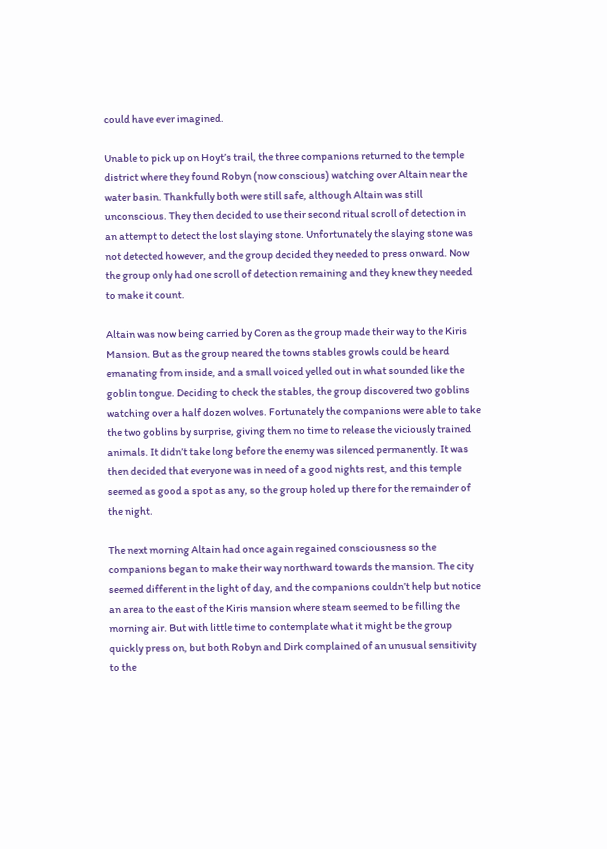could have ever imagined.

Unable to pick up on Hoyt’s trail, the three companions returned to the temple district where they found Robyn (now conscious) watching over Altain near the water basin. Thankfully both were still safe, although Altain was still unconscious. They then decided to use their second ritual scroll of detection in an attempt to detect the lost slaying stone. Unfortunately the slaying stone was not detected however, and the group decided they needed to press onward. Now the group only had one scroll of detection remaining and they knew they needed to make it count.

Altain was now being carried by Coren as the group made their way to the Kiris Mansion. But as the group neared the towns stables growls could be heard emanating from inside, and a small voiced yelled out in what sounded like the goblin tongue. Deciding to check the stables, the group discovered two goblins watching over a half dozen wolves. Fortunately the companions were able to take the two goblins by surprise, giving them no time to release the viciously trained animals. It didn’t take long before the enemy was silenced permanently. It was then decided that everyone was in need of a good nights rest, and this temple seemed as good a spot as any, so the group holed up there for the remainder of the night.

The next morning Altain had once again regained consciousness so the companions began to make their way northward towards the mansion. The city seemed different in the light of day, and the companions couldn’t help but notice an area to the east of the Kiris mansion where steam seemed to be filling the morning air. But with little time to contemplate what it might be the group quickly press on, but both Robyn and Dirk complained of an unusual sensitivity to the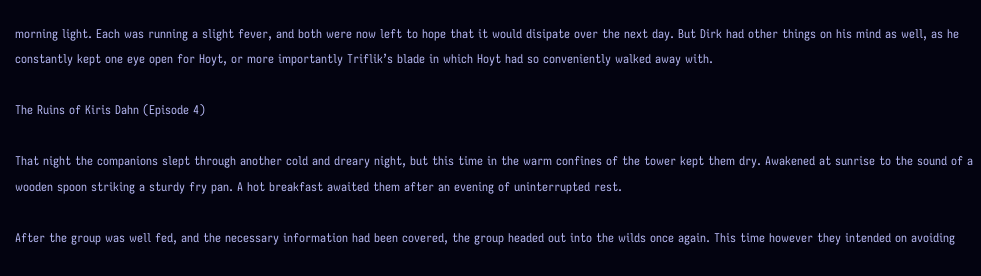morning light. Each was running a slight fever, and both were now left to hope that it would disipate over the next day. But Dirk had other things on his mind as well, as he constantly kept one eye open for Hoyt, or more importantly Triflik’s blade in which Hoyt had so conveniently walked away with.

The Ruins of Kiris Dahn (Episode 4)

That night the companions slept through another cold and dreary night, but this time in the warm confines of the tower kept them dry. Awakened at sunrise to the sound of a wooden spoon striking a sturdy fry pan. A hot breakfast awaited them after an evening of uninterrupted rest.

After the group was well fed, and the necessary information had been covered, the group headed out into the wilds once again. This time however they intended on avoiding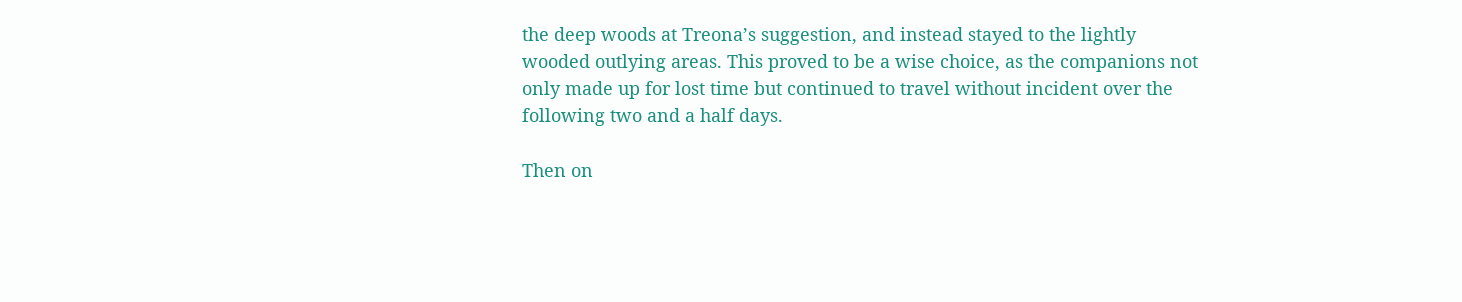the deep woods at Treona’s suggestion, and instead stayed to the lightly wooded outlying areas. This proved to be a wise choice, as the companions not only made up for lost time but continued to travel without incident over the following two and a half days.

Then on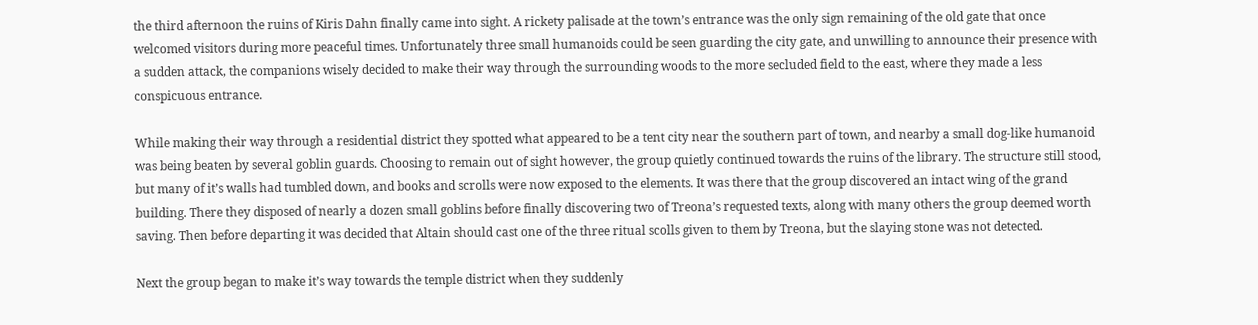the third afternoon the ruins of Kiris Dahn finally came into sight. A rickety palisade at the town’s entrance was the only sign remaining of the old gate that once welcomed visitors during more peaceful times. Unfortunately three small humanoids could be seen guarding the city gate, and unwilling to announce their presence with a sudden attack, the companions wisely decided to make their way through the surrounding woods to the more secluded field to the east, where they made a less conspicuous entrance.

While making their way through a residential district they spotted what appeared to be a tent city near the southern part of town, and nearby a small dog-like humanoid was being beaten by several goblin guards. Choosing to remain out of sight however, the group quietly continued towards the ruins of the library. The structure still stood, but many of it’s walls had tumbled down, and books and scrolls were now exposed to the elements. It was there that the group discovered an intact wing of the grand building. There they disposed of nearly a dozen small goblins before finally discovering two of Treona’s requested texts, along with many others the group deemed worth saving. Then before departing it was decided that Altain should cast one of the three ritual scolls given to them by Treona, but the slaying stone was not detected.

Next the group began to make it’s way towards the temple district when they suddenly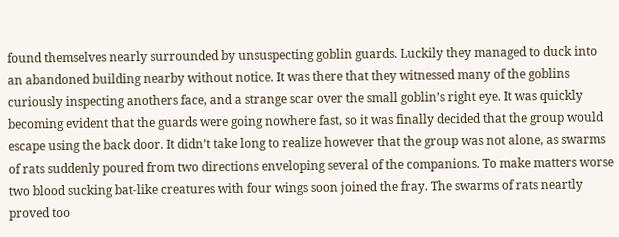found themselves nearly surrounded by unsuspecting goblin guards. Luckily they managed to duck into an abandoned building nearby without notice. It was there that they witnessed many of the goblins curiously inspecting anothers face, and a strange scar over the small goblin’s right eye. It was quickly becoming evident that the guards were going nowhere fast, so it was finally decided that the group would escape using the back door. It didn’t take long to realize however that the group was not alone, as swarms of rats suddenly poured from two directions enveloping several of the companions. To make matters worse two blood sucking bat-like creatures with four wings soon joined the fray. The swarms of rats neartly proved too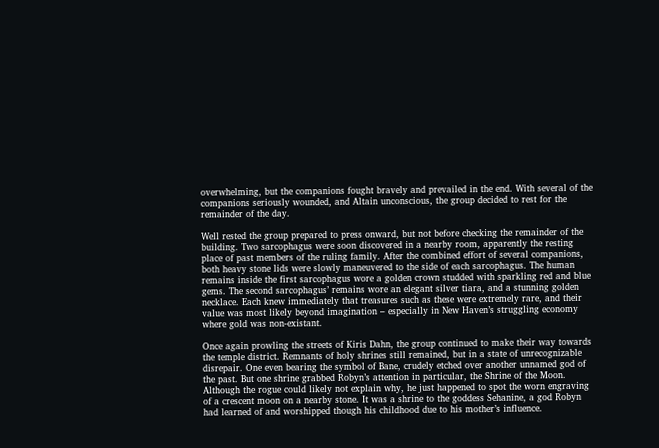overwhelming, but the companions fought bravely and prevailed in the end. With several of the companions seriously wounded, and Altain unconscious, the group decided to rest for the remainder of the day.

Well rested the group prepared to press onward, but not before checking the remainder of the building. Two sarcophagus were soon discovered in a nearby room, apparently the resting place of past members of the ruling family. After the combined effort of several companions, both heavy stone lids were slowly maneuvered to the side of each sarcophagus. The human remains inside the first sarcophagus wore a golden crown studded with sparkling red and blue gems. The second sarcophagus’ remains wore an elegant silver tiara, and a stunning golden necklace. Each knew immediately that treasures such as these were extremely rare, and their value was most likely beyond imagination – especially in New Haven’s struggling economy where gold was non-existant.

Once again prowling the streets of Kiris Dahn, the group continued to make their way towards the temple district. Remnants of holy shrines still remained, but in a state of unrecognizable disrepair. One even bearing the symbol of Bane, crudely etched over another unnamed god of the past. But one shrine grabbed Robyn’s attention in particular, the Shrine of the Moon. Although the rogue could likely not explain why, he just happened to spot the worn engraving of a crescent moon on a nearby stone. It was a shrine to the goddess Sehanine, a god Robyn had learned of and worshipped though his childhood due to his mother’s influence.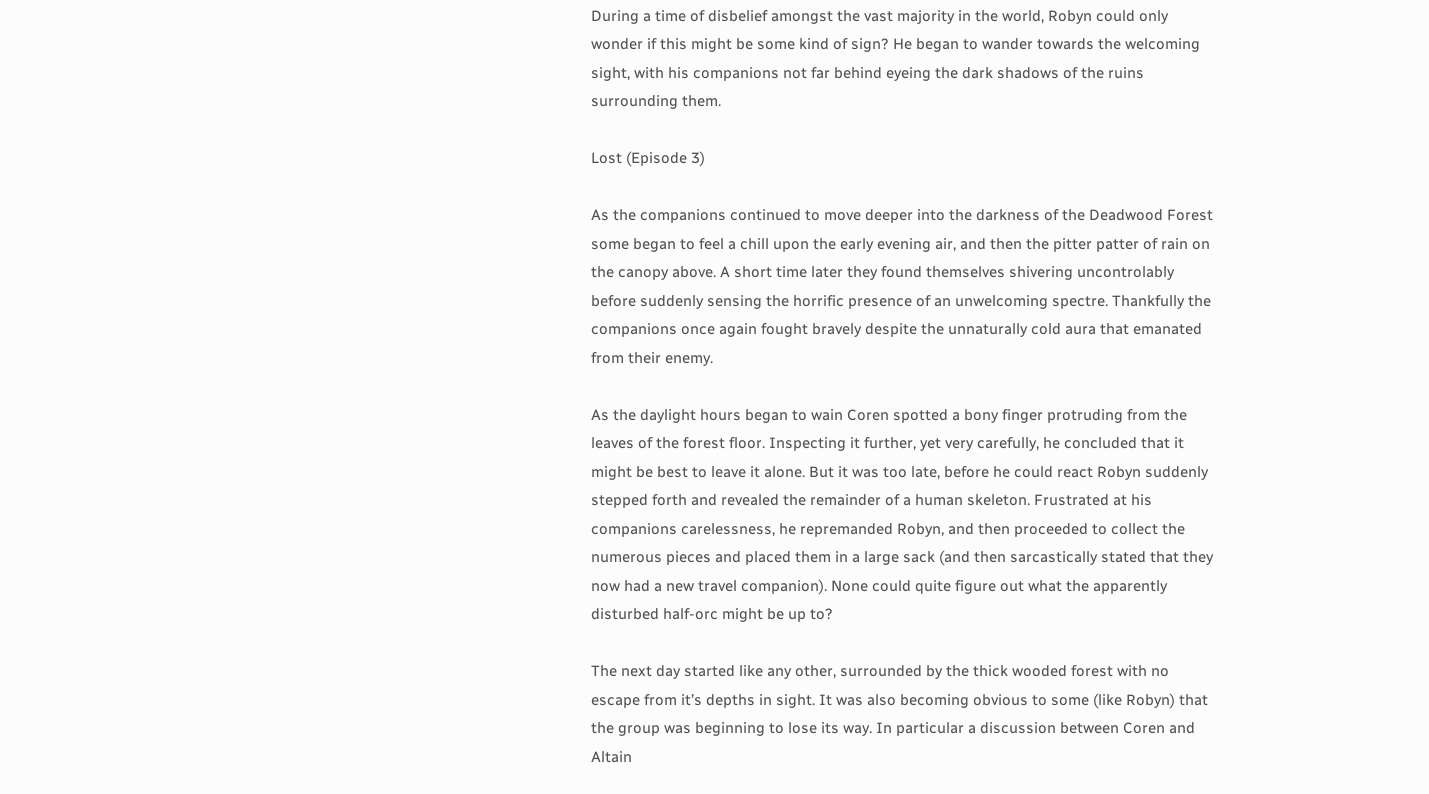During a time of disbelief amongst the vast majority in the world, Robyn could only wonder if this might be some kind of sign? He began to wander towards the welcoming sight, with his companions not far behind eyeing the dark shadows of the ruins surrounding them.

Lost (Episode 3)

As the companions continued to move deeper into the darkness of the Deadwood Forest some began to feel a chill upon the early evening air, and then the pitter patter of rain on the canopy above. A short time later they found themselves shivering uncontrolably before suddenly sensing the horrific presence of an unwelcoming spectre. Thankfully the companions once again fought bravely despite the unnaturally cold aura that emanated from their enemy.

As the daylight hours began to wain Coren spotted a bony finger protruding from the leaves of the forest floor. Inspecting it further, yet very carefully, he concluded that it might be best to leave it alone. But it was too late, before he could react Robyn suddenly stepped forth and revealed the remainder of a human skeleton. Frustrated at his companions carelessness, he repremanded Robyn, and then proceeded to collect the numerous pieces and placed them in a large sack (and then sarcastically stated that they now had a new travel companion). None could quite figure out what the apparently disturbed half-orc might be up to?

The next day started like any other, surrounded by the thick wooded forest with no escape from it’s depths in sight. It was also becoming obvious to some (like Robyn) that the group was beginning to lose its way. In particular a discussion between Coren and Altain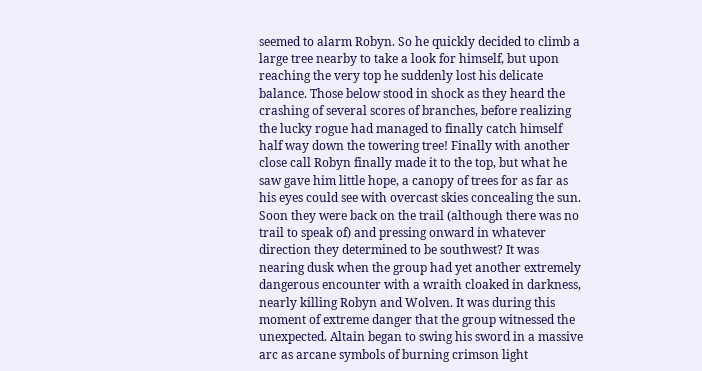seemed to alarm Robyn. So he quickly decided to climb a large tree nearby to take a look for himself, but upon reaching the very top he suddenly lost his delicate balance. Those below stood in shock as they heard the crashing of several scores of branches, before realizing the lucky rogue had managed to finally catch himself half way down the towering tree! Finally with another close call Robyn finally made it to the top, but what he saw gave him little hope, a canopy of trees for as far as his eyes could see with overcast skies concealing the sun. Soon they were back on the trail (although there was no trail to speak of) and pressing onward in whatever direction they determined to be southwest? It was nearing dusk when the group had yet another extremely dangerous encounter with a wraith cloaked in darkness, nearly killing Robyn and Wolven. It was during this moment of extreme danger that the group witnessed the unexpected. Altain began to swing his sword in a massive arc as arcane symbols of burning crimson light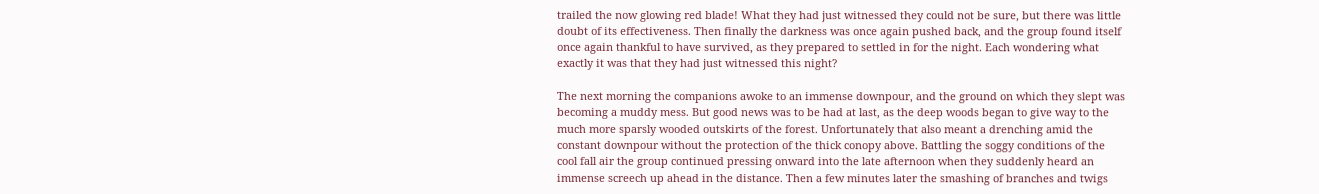trailed the now glowing red blade! What they had just witnessed they could not be sure, but there was little doubt of its effectiveness. Then finally the darkness was once again pushed back, and the group found itself once again thankful to have survived, as they prepared to settled in for the night. Each wondering what exactly it was that they had just witnessed this night?

The next morning the companions awoke to an immense downpour, and the ground on which they slept was becoming a muddy mess. But good news was to be had at last, as the deep woods began to give way to the much more sparsly wooded outskirts of the forest. Unfortunately that also meant a drenching amid the constant downpour without the protection of the thick conopy above. Battling the soggy conditions of the cool fall air the group continued pressing onward into the late afternoon when they suddenly heard an immense screech up ahead in the distance. Then a few minutes later the smashing of branches and twigs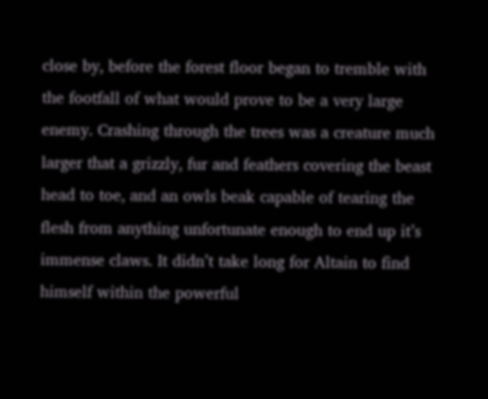close by, before the forest floor began to tremble with the footfall of what would prove to be a very large enemy. Crashing through the trees was a creature much larger that a grizzly, fur and feathers covering the beast head to toe, and an owls beak capable of tearing the flesh from anything unfortunate enough to end up it’s immense claws. It didn’t take long for Altain to find himself within the powerful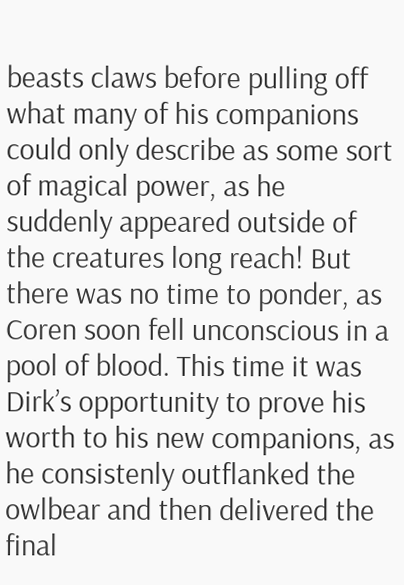beasts claws before pulling off what many of his companions could only describe as some sort of magical power, as he suddenly appeared outside of the creatures long reach! But there was no time to ponder, as Coren soon fell unconscious in a pool of blood. This time it was Dirk’s opportunity to prove his worth to his new companions, as he consistenly outflanked the owlbear and then delivered the final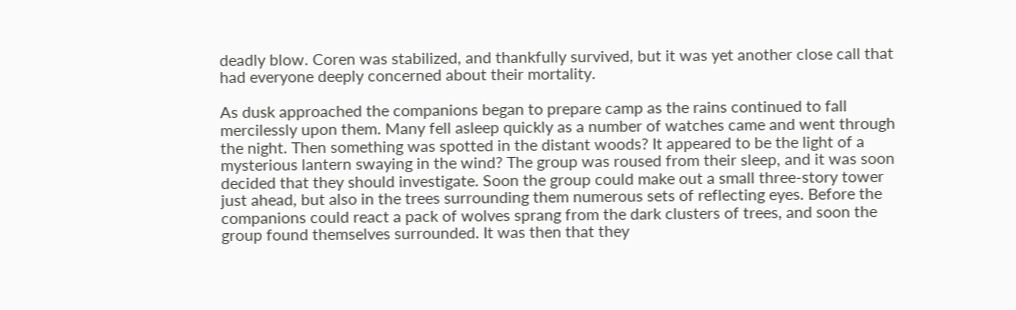deadly blow. Coren was stabilized, and thankfully survived, but it was yet another close call that had everyone deeply concerned about their mortality.

As dusk approached the companions began to prepare camp as the rains continued to fall mercilessly upon them. Many fell asleep quickly as a number of watches came and went through the night. Then something was spotted in the distant woods? It appeared to be the light of a mysterious lantern swaying in the wind? The group was roused from their sleep, and it was soon decided that they should investigate. Soon the group could make out a small three-story tower just ahead, but also in the trees surrounding them numerous sets of reflecting eyes. Before the companions could react a pack of wolves sprang from the dark clusters of trees, and soon the group found themselves surrounded. It was then that they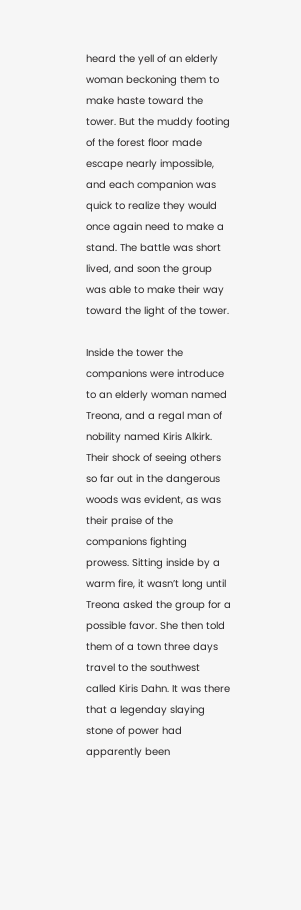heard the yell of an elderly woman beckoning them to make haste toward the tower. But the muddy footing of the forest floor made escape nearly impossible, and each companion was quick to realize they would once again need to make a stand. The battle was short lived, and soon the group was able to make their way toward the light of the tower.

Inside the tower the companions were introduce to an elderly woman named Treona, and a regal man of nobility named Kiris Alkirk. Their shock of seeing others so far out in the dangerous woods was evident, as was their praise of the companions fighting prowess. Sitting inside by a warm fire, it wasn’t long until Treona asked the group for a possible favor. She then told them of a town three days travel to the southwest called Kiris Dahn. It was there that a legenday slaying stone of power had apparently been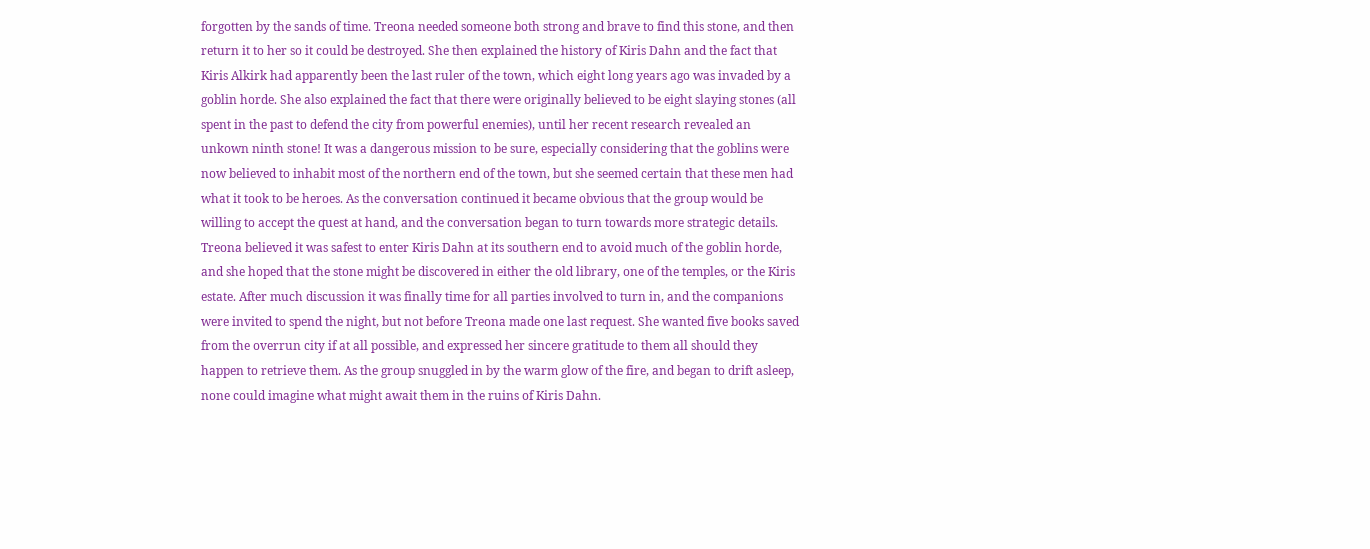forgotten by the sands of time. Treona needed someone both strong and brave to find this stone, and then return it to her so it could be destroyed. She then explained the history of Kiris Dahn and the fact that Kiris Alkirk had apparently been the last ruler of the town, which eight long years ago was invaded by a goblin horde. She also explained the fact that there were originally believed to be eight slaying stones (all spent in the past to defend the city from powerful enemies), until her recent research revealed an unkown ninth stone! It was a dangerous mission to be sure, especially considering that the goblins were now believed to inhabit most of the northern end of the town, but she seemed certain that these men had what it took to be heroes. As the conversation continued it became obvious that the group would be willing to accept the quest at hand, and the conversation began to turn towards more strategic details. Treona believed it was safest to enter Kiris Dahn at its southern end to avoid much of the goblin horde, and she hoped that the stone might be discovered in either the old library, one of the temples, or the Kiris estate. After much discussion it was finally time for all parties involved to turn in, and the companions were invited to spend the night, but not before Treona made one last request. She wanted five books saved from the overrun city if at all possible, and expressed her sincere gratitude to them all should they happen to retrieve them. As the group snuggled in by the warm glow of the fire, and began to drift asleep, none could imagine what might await them in the ruins of Kiris Dahn.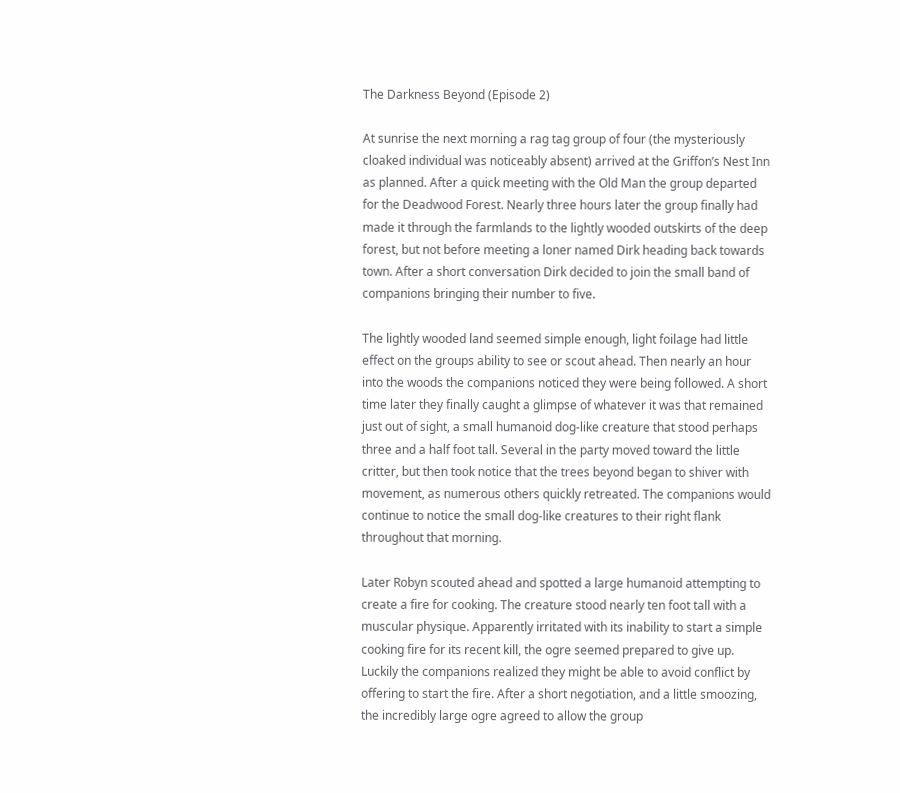The Darkness Beyond (Episode 2)

At sunrise the next morning a rag tag group of four (the mysteriously cloaked individual was noticeably absent) arrived at the Griffon’s Nest Inn as planned. After a quick meeting with the Old Man the group departed for the Deadwood Forest. Nearly three hours later the group finally had made it through the farmlands to the lightly wooded outskirts of the deep forest, but not before meeting a loner named Dirk heading back towards town. After a short conversation Dirk decided to join the small band of companions bringing their number to five.

The lightly wooded land seemed simple enough, light foilage had little effect on the groups ability to see or scout ahead. Then nearly an hour into the woods the companions noticed they were being followed. A short time later they finally caught a glimpse of whatever it was that remained just out of sight, a small humanoid dog-like creature that stood perhaps three and a half foot tall. Several in the party moved toward the little critter, but then took notice that the trees beyond began to shiver with movement, as numerous others quickly retreated. The companions would continue to notice the small dog-like creatures to their right flank throughout that morning.

Later Robyn scouted ahead and spotted a large humanoid attempting to create a fire for cooking. The creature stood nearly ten foot tall with a muscular physique. Apparently irritated with its inability to start a simple cooking fire for its recent kill, the ogre seemed prepared to give up. Luckily the companions realized they might be able to avoid conflict by offering to start the fire. After a short negotiation, and a little smoozing, the incredibly large ogre agreed to allow the group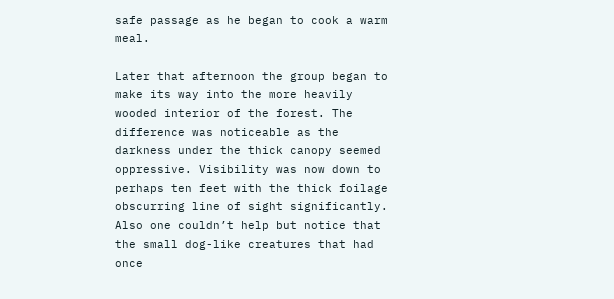safe passage as he began to cook a warm meal.

Later that afternoon the group began to make its way into the more heavily wooded interior of the forest. The difference was noticeable as the darkness under the thick canopy seemed oppressive. Visibility was now down to perhaps ten feet with the thick foilage obscurring line of sight significantly. Also one couldn’t help but notice that the small dog-like creatures that had once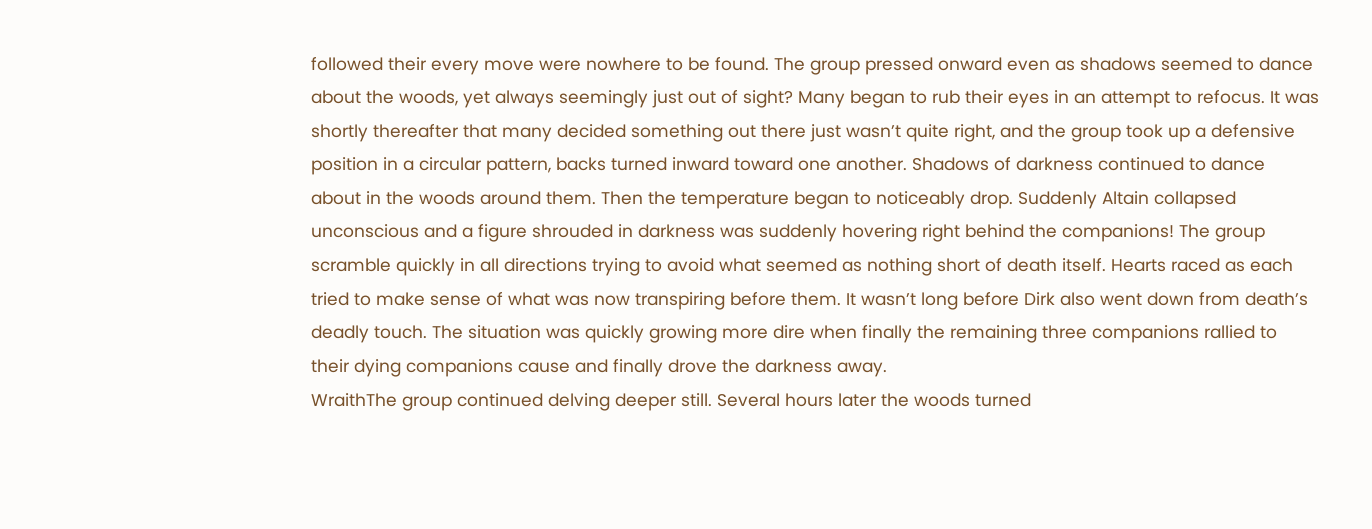followed their every move were nowhere to be found. The group pressed onward even as shadows seemed to dance about the woods, yet always seemingly just out of sight? Many began to rub their eyes in an attempt to refocus. It was shortly thereafter that many decided something out there just wasn’t quite right, and the group took up a defensive position in a circular pattern, backs turned inward toward one another. Shadows of darkness continued to dance about in the woods around them. Then the temperature began to noticeably drop. Suddenly Altain collapsed unconscious and a figure shrouded in darkness was suddenly hovering right behind the companions! The group scramble quickly in all directions trying to avoid what seemed as nothing short of death itself. Hearts raced as each tried to make sense of what was now transpiring before them. It wasn’t long before Dirk also went down from death’s deadly touch. The situation was quickly growing more dire when finally the remaining three companions rallied to their dying companions cause and finally drove the darkness away.
WraithThe group continued delving deeper still. Several hours later the woods turned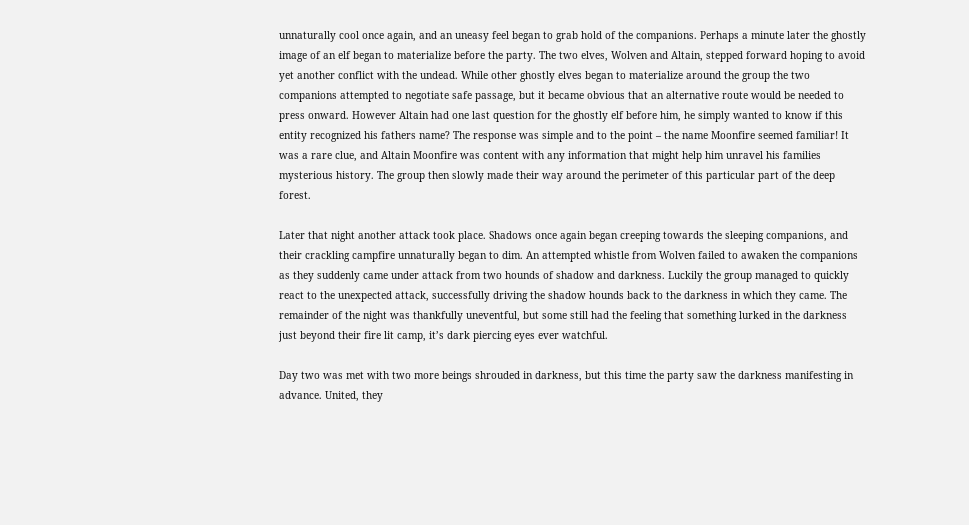unnaturally cool once again, and an uneasy feel began to grab hold of the companions. Perhaps a minute later the ghostly image of an elf began to materialize before the party. The two elves, Wolven and Altain, stepped forward hoping to avoid yet another conflict with the undead. While other ghostly elves began to materialize around the group the two companions attempted to negotiate safe passage, but it became obvious that an alternative route would be needed to press onward. However Altain had one last question for the ghostly elf before him, he simply wanted to know if this entity recognized his fathers name? The response was simple and to the point – the name Moonfire seemed familiar! It was a rare clue, and Altain Moonfire was content with any information that might help him unravel his families mysterious history. The group then slowly made their way around the perimeter of this particular part of the deep forest.

Later that night another attack took place. Shadows once again began creeping towards the sleeping companions, and their crackling campfire unnaturally began to dim. An attempted whistle from Wolven failed to awaken the companions as they suddenly came under attack from two hounds of shadow and darkness. Luckily the group managed to quickly react to the unexpected attack, successfully driving the shadow hounds back to the darkness in which they came. The remainder of the night was thankfully uneventful, but some still had the feeling that something lurked in the darkness just beyond their fire lit camp, it’s dark piercing eyes ever watchful.

Day two was met with two more beings shrouded in darkness, but this time the party saw the darkness manifesting in advance. United, they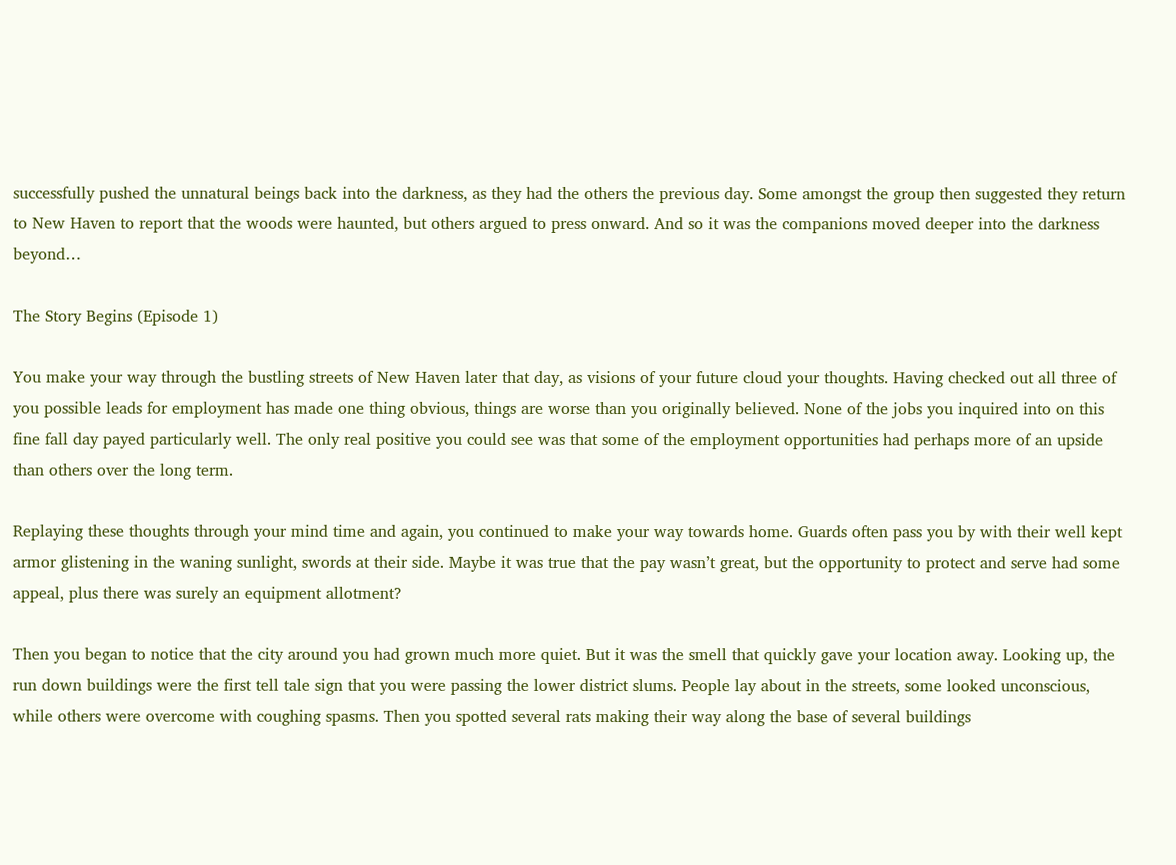successfully pushed the unnatural beings back into the darkness, as they had the others the previous day. Some amongst the group then suggested they return to New Haven to report that the woods were haunted, but others argued to press onward. And so it was the companions moved deeper into the darkness beyond…

The Story Begins (Episode 1)

You make your way through the bustling streets of New Haven later that day, as visions of your future cloud your thoughts. Having checked out all three of you possible leads for employment has made one thing obvious, things are worse than you originally believed. None of the jobs you inquired into on this fine fall day payed particularly well. The only real positive you could see was that some of the employment opportunities had perhaps more of an upside than others over the long term.

Replaying these thoughts through your mind time and again, you continued to make your way towards home. Guards often pass you by with their well kept armor glistening in the waning sunlight, swords at their side. Maybe it was true that the pay wasn’t great, but the opportunity to protect and serve had some appeal, plus there was surely an equipment allotment?

Then you began to notice that the city around you had grown much more quiet. But it was the smell that quickly gave your location away. Looking up, the run down buildings were the first tell tale sign that you were passing the lower district slums. People lay about in the streets, some looked unconscious, while others were overcome with coughing spasms. Then you spotted several rats making their way along the base of several buildings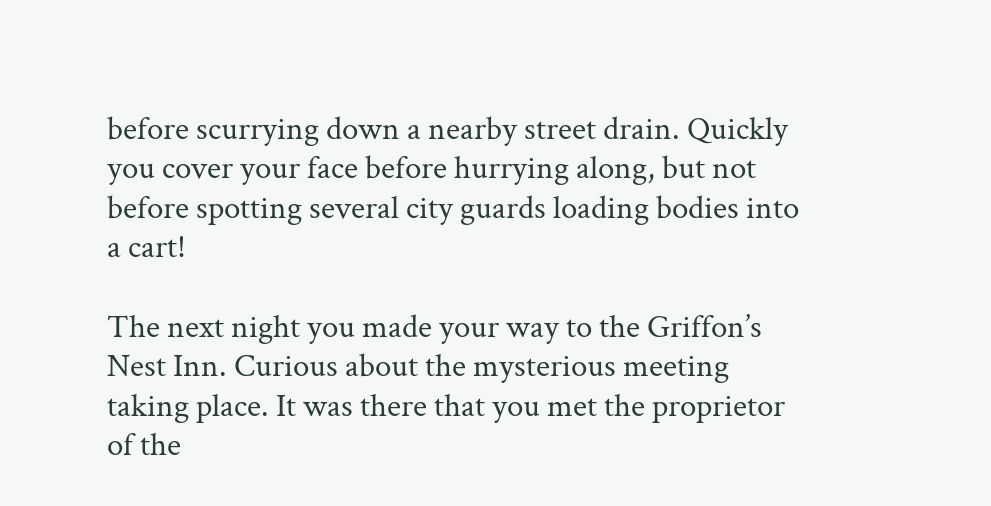before scurrying down a nearby street drain. Quickly you cover your face before hurrying along, but not before spotting several city guards loading bodies into a cart!

The next night you made your way to the Griffon’s Nest Inn. Curious about the mysterious meeting taking place. It was there that you met the proprietor of the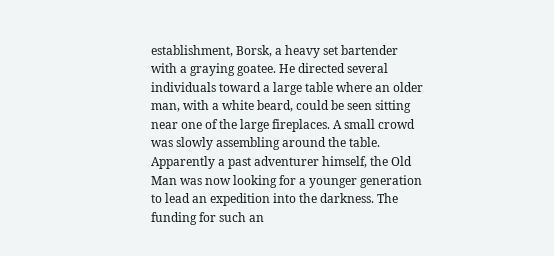establishment, Borsk, a heavy set bartender with a graying goatee. He directed several individuals toward a large table where an older man, with a white beard, could be seen sitting near one of the large fireplaces. A small crowd was slowly assembling around the table. Apparently a past adventurer himself, the Old Man was now looking for a younger generation to lead an expedition into the darkness. The funding for such an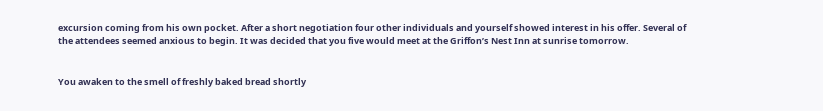excursion coming from his own pocket. After a short negotiation four other individuals and yourself showed interest in his offer. Several of the attendees seemed anxious to begin. It was decided that you five would meet at the Griffon’s Nest Inn at sunrise tomorrow.


You awaken to the smell of freshly baked bread shortly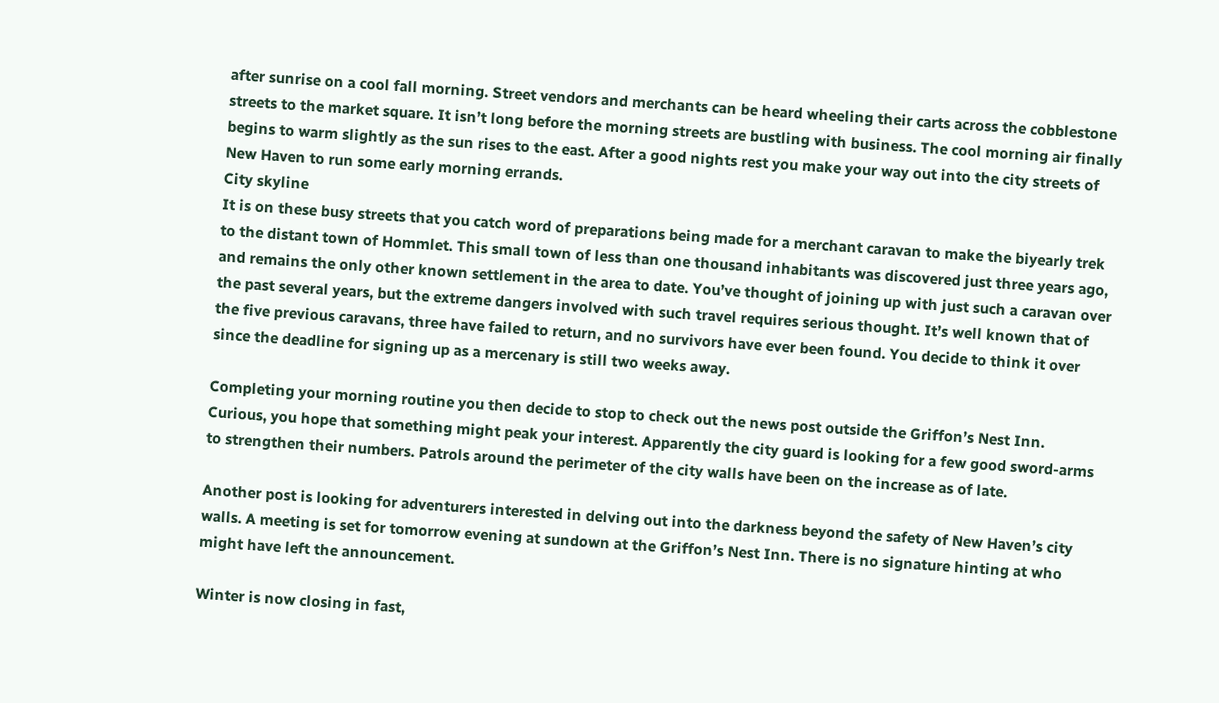after sunrise on a cool fall morning. Street vendors and merchants can be heard wheeling their carts across the cobblestone streets to the market square. It isn’t long before the morning streets are bustling with business. The cool morning air finally begins to warm slightly as the sun rises to the east. After a good nights rest you make your way out into the city streets of New Haven to run some early morning errands.
City skyline
It is on these busy streets that you catch word of preparations being made for a merchant caravan to make the biyearly trek to the distant town of Hommlet. This small town of less than one thousand inhabitants was discovered just three years ago, and remains the only other known settlement in the area to date. You’ve thought of joining up with just such a caravan over the past several years, but the extreme dangers involved with such travel requires serious thought. It’s well known that of the five previous caravans, three have failed to return, and no survivors have ever been found. You decide to think it over since the deadline for signing up as a mercenary is still two weeks away.

Completing your morning routine you then decide to stop to check out the news post outside the Griffon’s Nest Inn. Curious, you hope that something might peak your interest. Apparently the city guard is looking for a few good sword-arms to strengthen their numbers. Patrols around the perimeter of the city walls have been on the increase as of late.

Another post is looking for adventurers interested in delving out into the darkness beyond the safety of New Haven’s city walls. A meeting is set for tomorrow evening at sundown at the Griffon’s Nest Inn. There is no signature hinting at who might have left the announcement.

Winter is now closing in fast,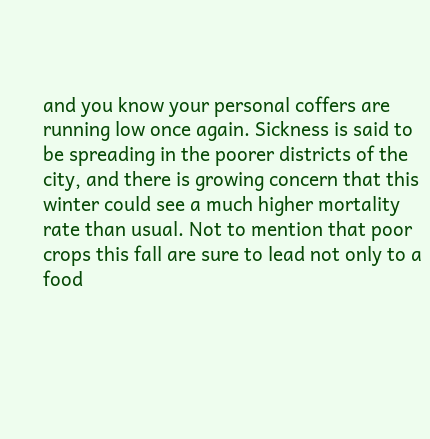and you know your personal coffers are running low once again. Sickness is said to be spreading in the poorer districts of the city, and there is growing concern that this winter could see a much higher mortality rate than usual. Not to mention that poor crops this fall are sure to lead not only to a food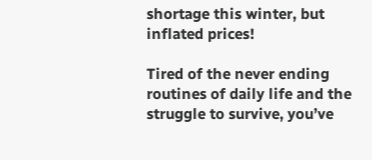shortage this winter, but inflated prices!

Tired of the never ending routines of daily life and the struggle to survive, you’ve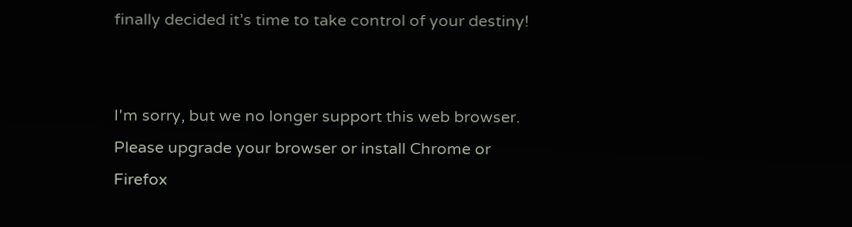finally decided it’s time to take control of your destiny!


I'm sorry, but we no longer support this web browser. Please upgrade your browser or install Chrome or Firefox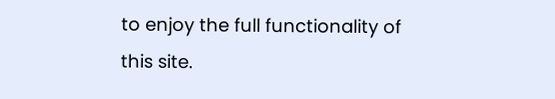to enjoy the full functionality of this site.